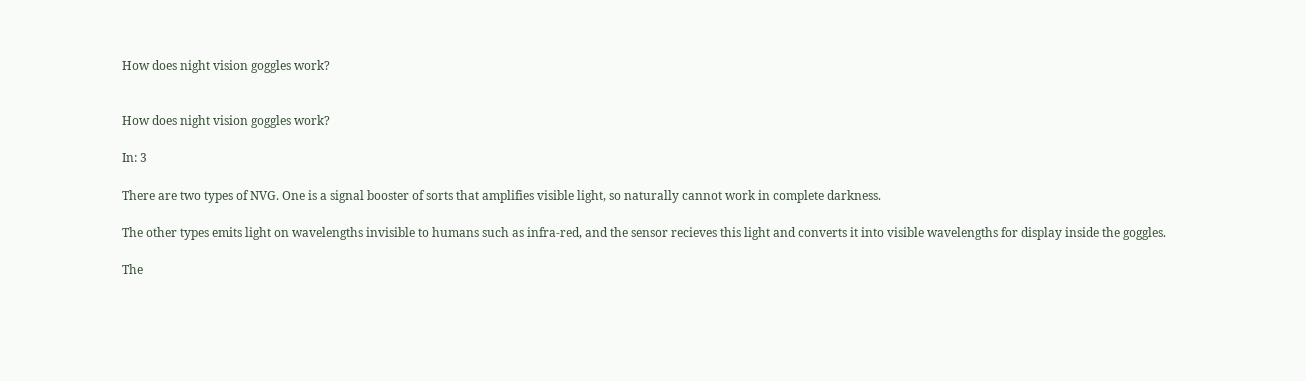How does night vision goggles work?


How does night vision goggles work?

In: 3

There are two types of NVG. One is a signal booster of sorts that amplifies visible light, so naturally cannot work in complete darkness.

The other types emits light on wavelengths invisible to humans such as infra-red, and the sensor recieves this light and converts it into visible wavelengths for display inside the goggles.

The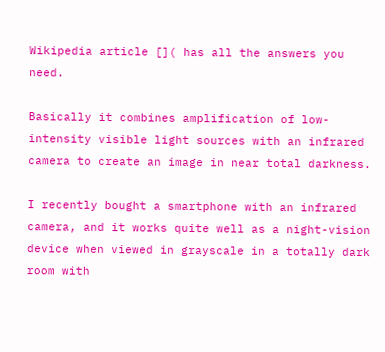Wikipedia article []( has all the answers you need.

Basically it combines amplification of low-intensity visible light sources with an infrared camera to create an image in near total darkness.

I recently bought a smartphone with an infrared camera, and it works quite well as a night-vision device when viewed in grayscale in a totally dark room with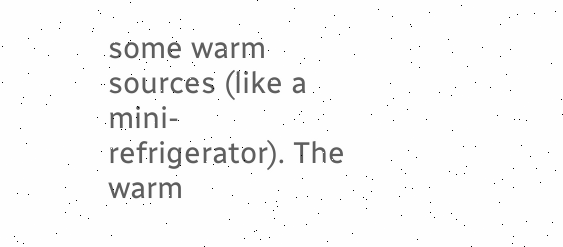some warm sources (like a mini-refrigerator). The warm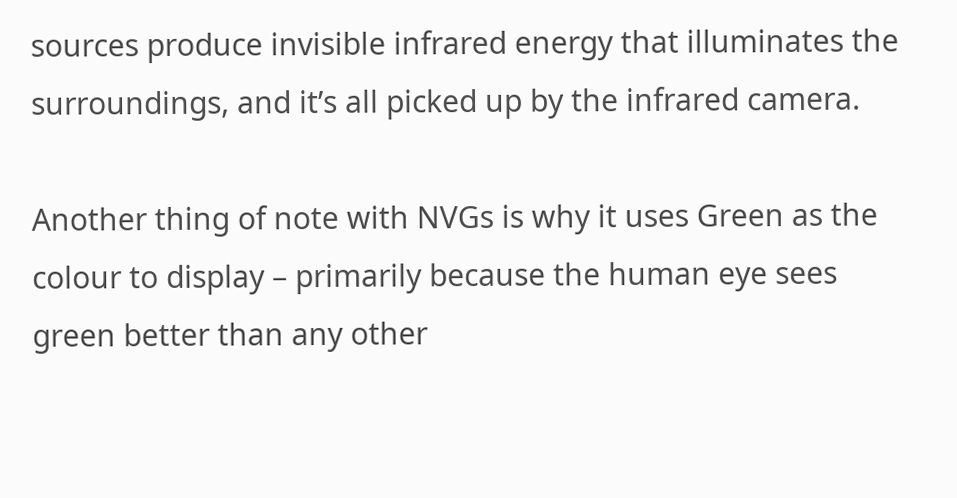sources produce invisible infrared energy that illuminates the surroundings, and it’s all picked up by the infrared camera.

Another thing of note with NVGs is why it uses Green as the colour to display – primarily because the human eye sees green better than any other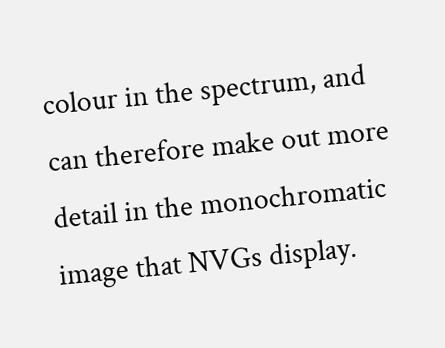colour in the spectrum, and can therefore make out more detail in the monochromatic image that NVGs display.